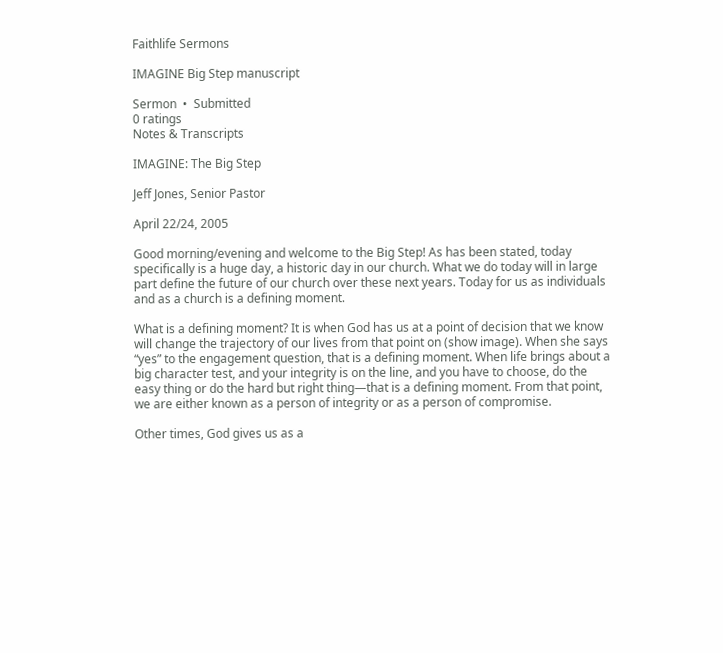Faithlife Sermons

IMAGINE Big Step manuscript

Sermon  •  Submitted
0 ratings
Notes & Transcripts

IMAGINE: The Big Step

Jeff Jones, Senior Pastor

April 22/24, 2005

Good morning/evening and welcome to the Big Step! As has been stated, today specifically is a huge day, a historic day in our church. What we do today will in large part define the future of our church over these next years. Today for us as individuals and as a church is a defining moment.

What is a defining moment? It is when God has us at a point of decision that we know will change the trajectory of our lives from that point on (show image). When she says “yes” to the engagement question, that is a defining moment. When life brings about a big character test, and your integrity is on the line, and you have to choose, do the easy thing or do the hard but right thing—that is a defining moment. From that point, we are either known as a person of integrity or as a person of compromise.

Other times, God gives us as a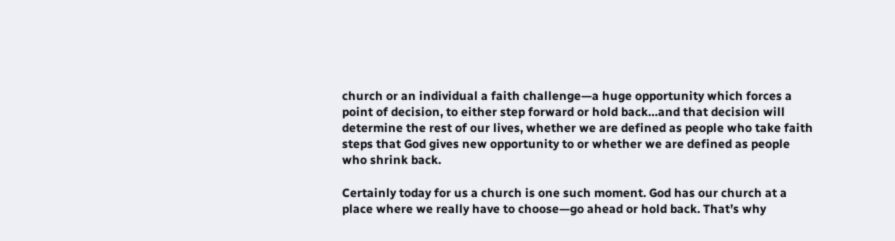church or an individual a faith challenge—a huge opportunity which forces a point of decision, to either step forward or hold back…and that decision will determine the rest of our lives, whether we are defined as people who take faith steps that God gives new opportunity to or whether we are defined as people who shrink back.

Certainly today for us a church is one such moment. God has our church at a place where we really have to choose—go ahead or hold back. That’s why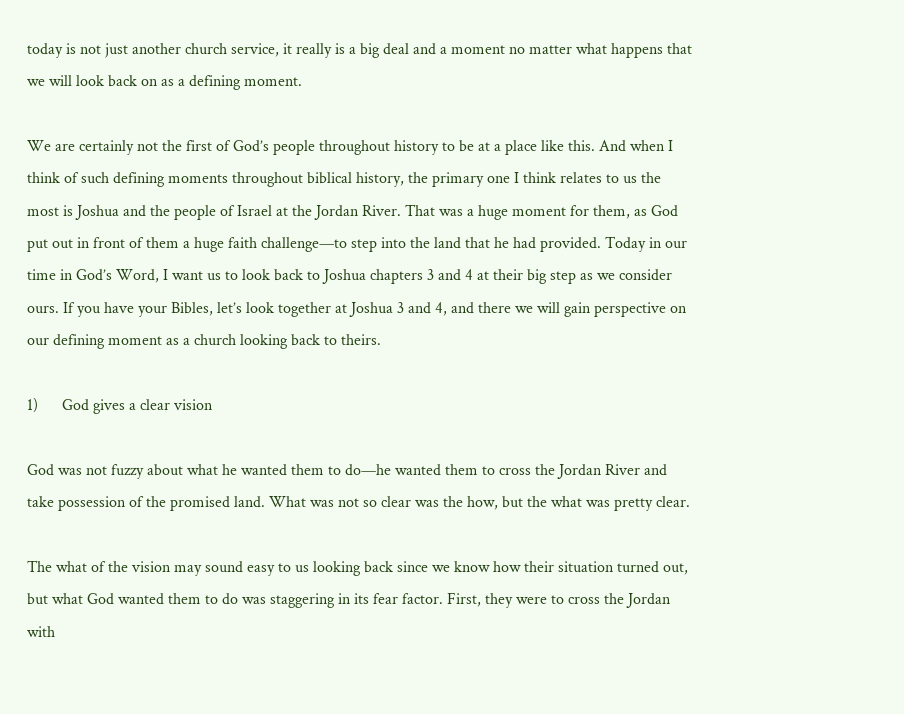today is not just another church service, it really is a big deal and a moment no matter what happens that we will look back on as a defining moment.

We are certainly not the first of God’s people throughout history to be at a place like this. And when I think of such defining moments throughout biblical history, the primary one I think relates to us the most is Joshua and the people of Israel at the Jordan River. That was a huge moment for them, as God put out in front of them a huge faith challenge—to step into the land that he had provided. Today in our time in God’s Word, I want us to look back to Joshua chapters 3 and 4 at their big step as we consider ours. If you have your Bibles, let’s look together at Joshua 3 and 4, and there we will gain perspective on our defining moment as a church looking back to theirs.

1)      God gives a clear vision

God was not fuzzy about what he wanted them to do—he wanted them to cross the Jordan River and take possession of the promised land. What was not so clear was the how, but the what was pretty clear.

The what of the vision may sound easy to us looking back since we know how their situation turned out, but what God wanted them to do was staggering in its fear factor. First, they were to cross the Jordan with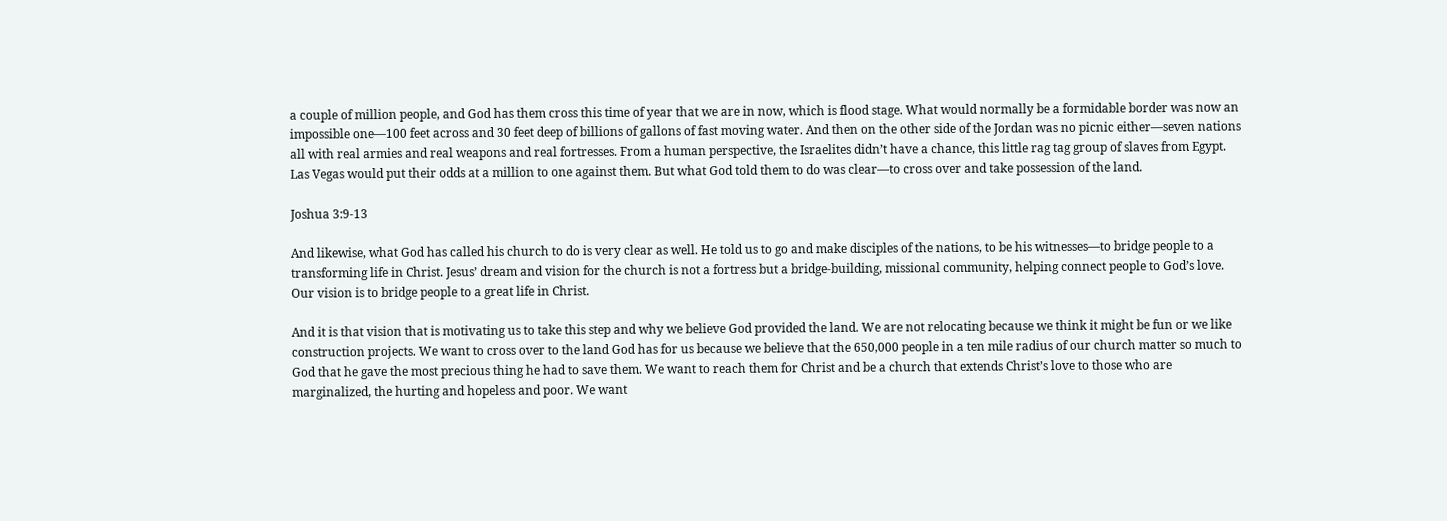a couple of million people, and God has them cross this time of year that we are in now, which is flood stage. What would normally be a formidable border was now an impossible one—100 feet across and 30 feet deep of billions of gallons of fast moving water. And then on the other side of the Jordan was no picnic either—seven nations all with real armies and real weapons and real fortresses. From a human perspective, the Israelites didn’t have a chance, this little rag tag group of slaves from Egypt. Las Vegas would put their odds at a million to one against them. But what God told them to do was clear—to cross over and take possession of the land.

Joshua 3:9-13

And likewise, what God has called his church to do is very clear as well. He told us to go and make disciples of the nations, to be his witnesses—to bridge people to a transforming life in Christ. Jesus’ dream and vision for the church is not a fortress but a bridge-building, missional community, helping connect people to God’s love. Our vision is to bridge people to a great life in Christ.

And it is that vision that is motivating us to take this step and why we believe God provided the land. We are not relocating because we think it might be fun or we like construction projects. We want to cross over to the land God has for us because we believe that the 650,000 people in a ten mile radius of our church matter so much to God that he gave the most precious thing he had to save them. We want to reach them for Christ and be a church that extends Christ’s love to those who are marginalized, the hurting and hopeless and poor. We want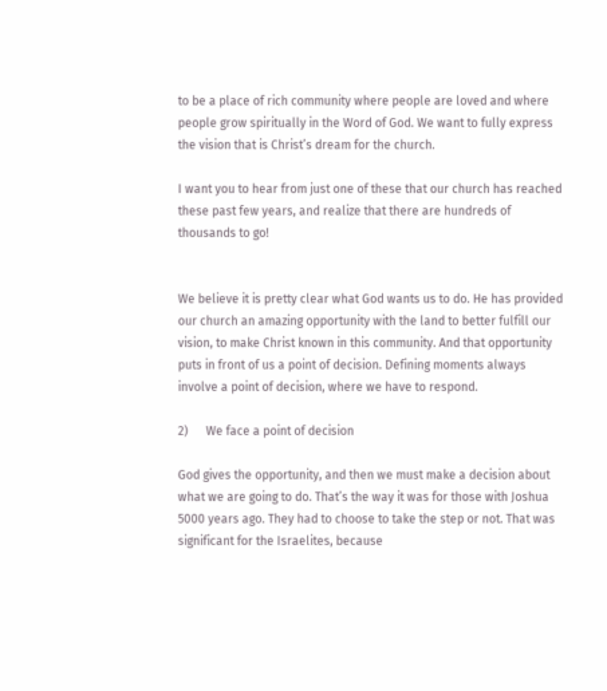to be a place of rich community where people are loved and where people grow spiritually in the Word of God. We want to fully express the vision that is Christ’s dream for the church.

I want you to hear from just one of these that our church has reached these past few years, and realize that there are hundreds of thousands to go!


We believe it is pretty clear what God wants us to do. He has provided our church an amazing opportunity with the land to better fulfill our vision, to make Christ known in this community. And that opportunity puts in front of us a point of decision. Defining moments always involve a point of decision, where we have to respond.

2)      We face a point of decision

God gives the opportunity, and then we must make a decision about what we are going to do. That’s the way it was for those with Joshua 5000 years ago. They had to choose to take the step or not. That was significant for the Israelites, because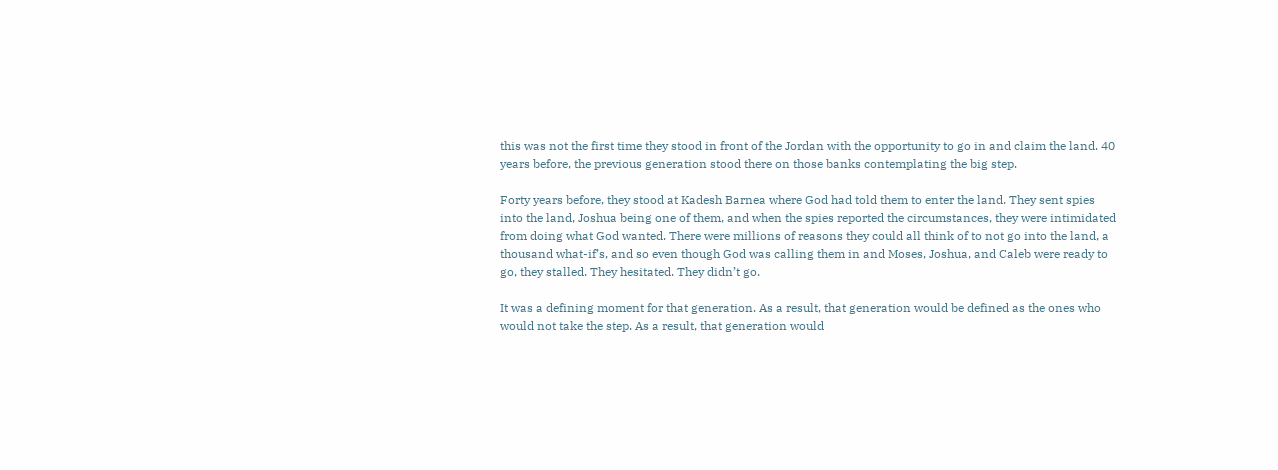this was not the first time they stood in front of the Jordan with the opportunity to go in and claim the land. 40 years before, the previous generation stood there on those banks contemplating the big step.

Forty years before, they stood at Kadesh Barnea where God had told them to enter the land. They sent spies into the land, Joshua being one of them, and when the spies reported the circumstances, they were intimidated from doing what God wanted. There were millions of reasons they could all think of to not go into the land, a thousand what-if’s, and so even though God was calling them in and Moses, Joshua, and Caleb were ready to go, they stalled. They hesitated. They didn’t go.

It was a defining moment for that generation. As a result, that generation would be defined as the ones who would not take the step. As a result, that generation would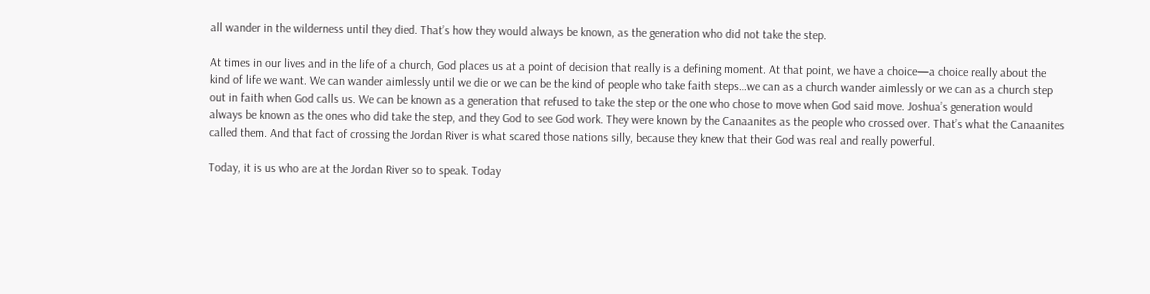all wander in the wilderness until they died. That’s how they would always be known, as the generation who did not take the step.

At times in our lives and in the life of a church, God places us at a point of decision that really is a defining moment. At that point, we have a choice—a choice really about the kind of life we want. We can wander aimlessly until we die or we can be the kind of people who take faith steps…we can as a church wander aimlessly or we can as a church step out in faith when God calls us. We can be known as a generation that refused to take the step or the one who chose to move when God said move. Joshua’s generation would always be known as the ones who did take the step, and they God to see God work. They were known by the Canaanites as the people who crossed over. That’s what the Canaanites called them. And that fact of crossing the Jordan River is what scared those nations silly, because they knew that their God was real and really powerful.

Today, it is us who are at the Jordan River so to speak. Today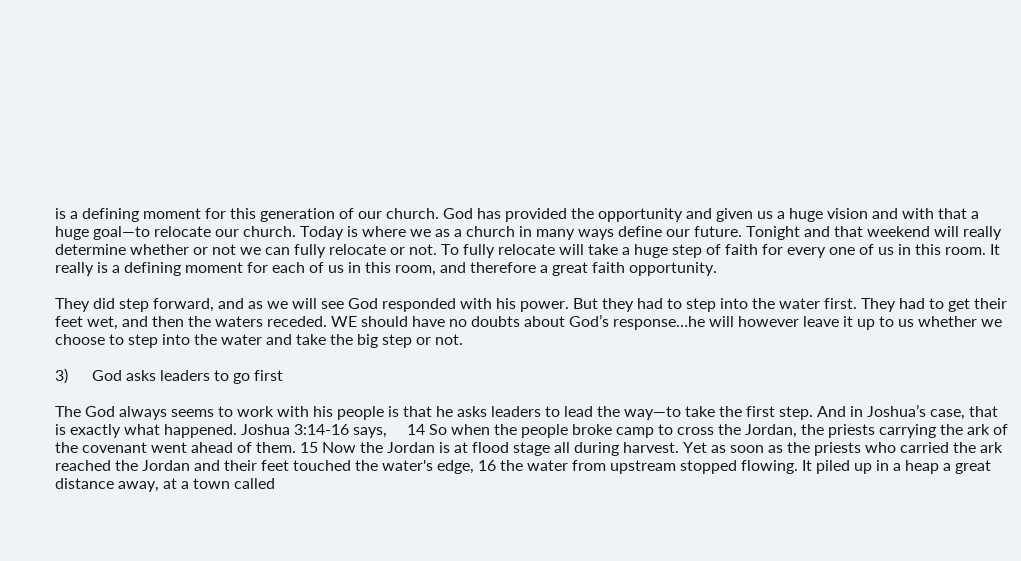is a defining moment for this generation of our church. God has provided the opportunity and given us a huge vision and with that a huge goal—to relocate our church. Today is where we as a church in many ways define our future. Tonight and that weekend will really determine whether or not we can fully relocate or not. To fully relocate will take a huge step of faith for every one of us in this room. It really is a defining moment for each of us in this room, and therefore a great faith opportunity.

They did step forward, and as we will see God responded with his power. But they had to step into the water first. They had to get their feet wet, and then the waters receded. WE should have no doubts about God’s response…he will however leave it up to us whether we choose to step into the water and take the big step or not.

3)      God asks leaders to go first

The God always seems to work with his people is that he asks leaders to lead the way—to take the first step. And in Joshua’s case, that is exactly what happened. Joshua 3:14-16 says,     14 So when the people broke camp to cross the Jordan, the priests carrying the ark of the covenant went ahead of them. 15 Now the Jordan is at flood stage all during harvest. Yet as soon as the priests who carried the ark reached the Jordan and their feet touched the water's edge, 16 the water from upstream stopped flowing. It piled up in a heap a great distance away, at a town called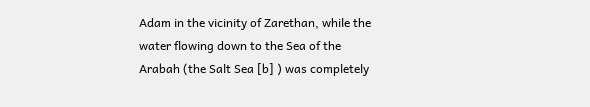Adam in the vicinity of Zarethan, while the water flowing down to the Sea of the Arabah (the Salt Sea [b] ) was completely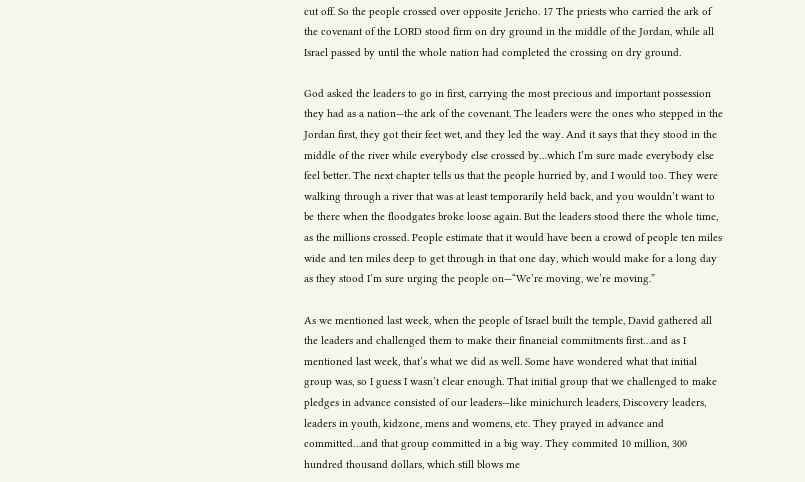cut off. So the people crossed over opposite Jericho. 17 The priests who carried the ark of the covenant of the LORD stood firm on dry ground in the middle of the Jordan, while all Israel passed by until the whole nation had completed the crossing on dry ground.

God asked the leaders to go in first, carrying the most precious and important possession they had as a nation—the ark of the covenant. The leaders were the ones who stepped in the Jordan first, they got their feet wet, and they led the way. And it says that they stood in the middle of the river while everybody else crossed by…which I’m sure made everybody else feel better. The next chapter tells us that the people hurried by, and I would too. They were walking through a river that was at least temporarily held back, and you wouldn’t want to be there when the floodgates broke loose again. But the leaders stood there the whole time, as the millions crossed. People estimate that it would have been a crowd of people ten miles wide and ten miles deep to get through in that one day, which would make for a long day as they stood I’m sure urging the people on—“We’re moving, we’re moving.”

As we mentioned last week, when the people of Israel built the temple, David gathered all the leaders and challenged them to make their financial commitments first…and as I mentioned last week, that’s what we did as well. Some have wondered what that initial group was, so I guess I wasn’t clear enough. That initial group that we challenged to make pledges in advance consisted of our leaders—like minichurch leaders, Discovery leaders, leaders in youth, kidzone, mens and womens, etc. They prayed in advance and committed…and that group committed in a big way. They commited 10 million, 300 hundred thousand dollars, which still blows me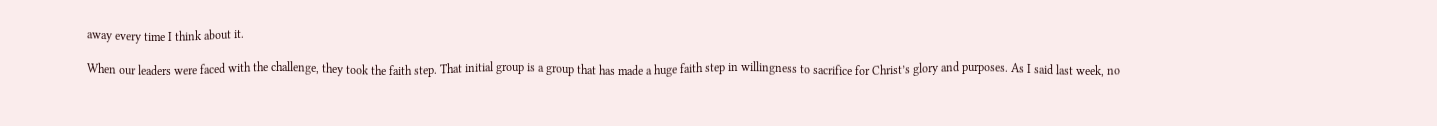away every time I think about it.

When our leaders were faced with the challenge, they took the faith step. That initial group is a group that has made a huge faith step in willingness to sacrifice for Christ’s glory and purposes. As I said last week, no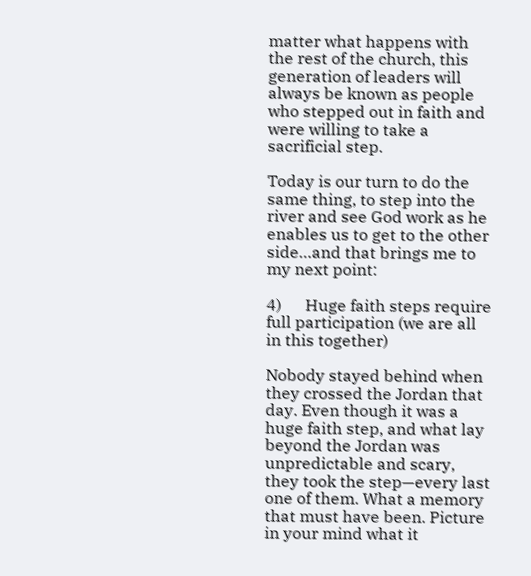matter what happens with the rest of the church, this generation of leaders will always be known as people who stepped out in faith and were willing to take a sacrificial step.

Today is our turn to do the same thing, to step into the river and see God work as he enables us to get to the other side…and that brings me to my next point:

4)      Huge faith steps require full participation (we are all in this together)

Nobody stayed behind when they crossed the Jordan that day. Even though it was a huge faith step, and what lay beyond the Jordan was unpredictable and scary, they took the step—every last one of them. What a memory that must have been. Picture in your mind what it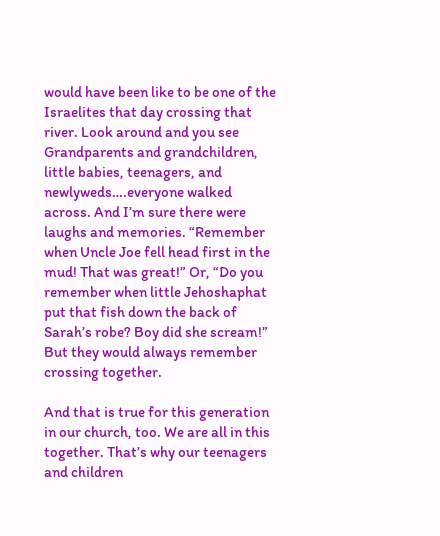would have been like to be one of the Israelites that day crossing that river. Look around and you see Grandparents and grandchildren, little babies, teenagers, and newlyweds….everyone walked across. And I’m sure there were laughs and memories. “Remember when Uncle Joe fell head first in the mud! That was great!” Or, “Do you remember when little Jehoshaphat put that fish down the back of Sarah’s robe? Boy did she scream!” But they would always remember crossing together.

And that is true for this generation in our church, too. We are all in this together. That’s why our teenagers and children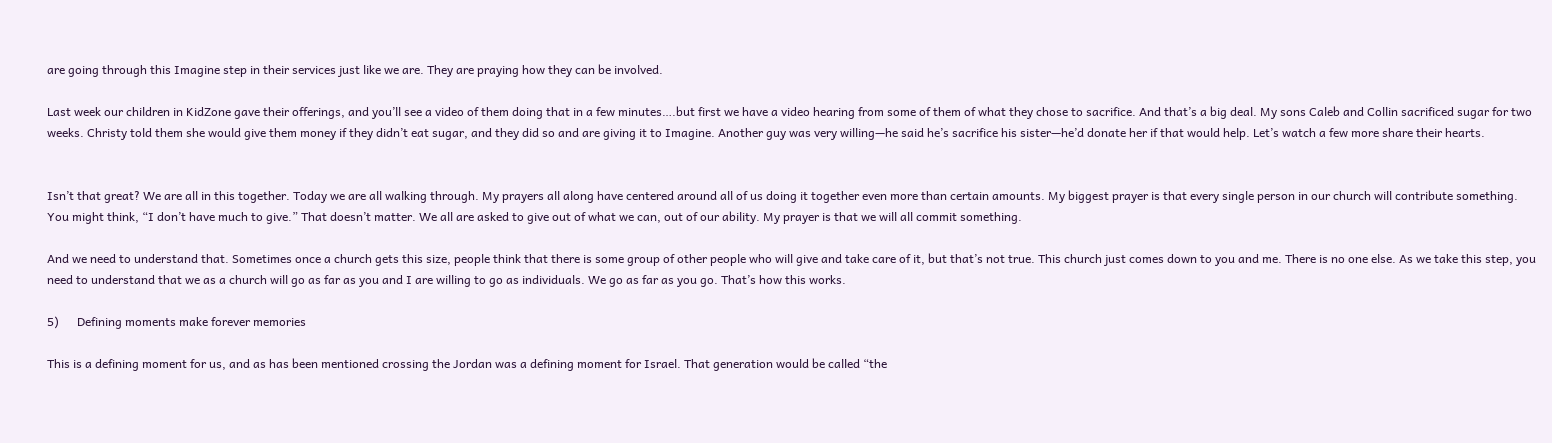are going through this Imagine step in their services just like we are. They are praying how they can be involved.

Last week our children in KidZone gave their offerings, and you’ll see a video of them doing that in a few minutes….but first we have a video hearing from some of them of what they chose to sacrifice. And that’s a big deal. My sons Caleb and Collin sacrificed sugar for two weeks. Christy told them she would give them money if they didn’t eat sugar, and they did so and are giving it to Imagine. Another guy was very willing—he said he’s sacrifice his sister—he’d donate her if that would help. Let’s watch a few more share their hearts.


Isn’t that great? We are all in this together. Today we are all walking through. My prayers all along have centered around all of us doing it together even more than certain amounts. My biggest prayer is that every single person in our church will contribute something. You might think, “I don’t have much to give.” That doesn’t matter. We all are asked to give out of what we can, out of our ability. My prayer is that we will all commit something.

And we need to understand that. Sometimes once a church gets this size, people think that there is some group of other people who will give and take care of it, but that’s not true. This church just comes down to you and me. There is no one else. As we take this step, you need to understand that we as a church will go as far as you and I are willing to go as individuals. We go as far as you go. That’s how this works.

5)      Defining moments make forever memories

This is a defining moment for us, and as has been mentioned crossing the Jordan was a defining moment for Israel. That generation would be called “the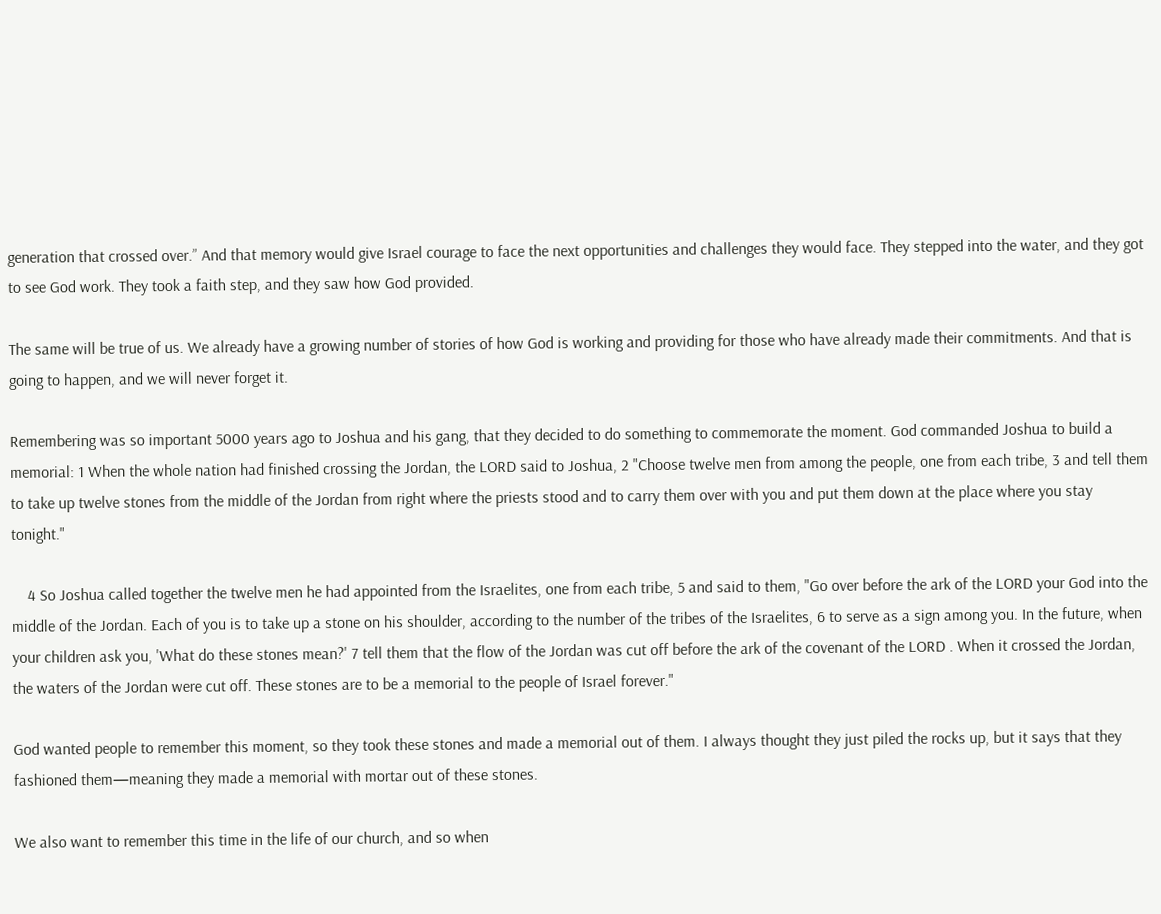generation that crossed over.” And that memory would give Israel courage to face the next opportunities and challenges they would face. They stepped into the water, and they got to see God work. They took a faith step, and they saw how God provided.

The same will be true of us. We already have a growing number of stories of how God is working and providing for those who have already made their commitments. And that is going to happen, and we will never forget it.

Remembering was so important 5000 years ago to Joshua and his gang, that they decided to do something to commemorate the moment. God commanded Joshua to build a memorial: 1 When the whole nation had finished crossing the Jordan, the LORD said to Joshua, 2 "Choose twelve men from among the people, one from each tribe, 3 and tell them to take up twelve stones from the middle of the Jordan from right where the priests stood and to carry them over with you and put them down at the place where you stay tonight."

    4 So Joshua called together the twelve men he had appointed from the Israelites, one from each tribe, 5 and said to them, "Go over before the ark of the LORD your God into the middle of the Jordan. Each of you is to take up a stone on his shoulder, according to the number of the tribes of the Israelites, 6 to serve as a sign among you. In the future, when your children ask you, 'What do these stones mean?' 7 tell them that the flow of the Jordan was cut off before the ark of the covenant of the LORD . When it crossed the Jordan, the waters of the Jordan were cut off. These stones are to be a memorial to the people of Israel forever."

God wanted people to remember this moment, so they took these stones and made a memorial out of them. I always thought they just piled the rocks up, but it says that they fashioned them—meaning they made a memorial with mortar out of these stones.

We also want to remember this time in the life of our church, and so when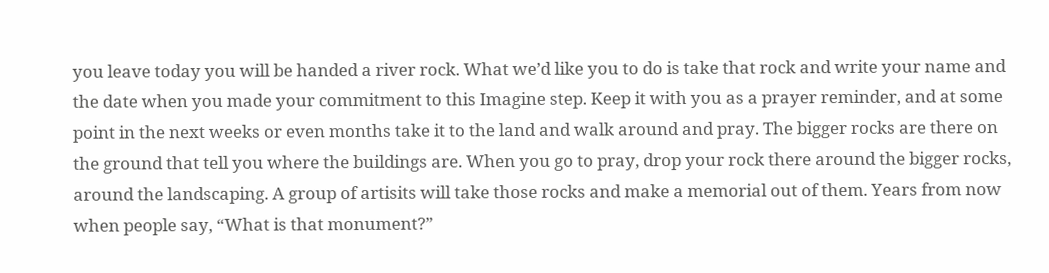you leave today you will be handed a river rock. What we’d like you to do is take that rock and write your name and the date when you made your commitment to this Imagine step. Keep it with you as a prayer reminder, and at some point in the next weeks or even months take it to the land and walk around and pray. The bigger rocks are there on the ground that tell you where the buildings are. When you go to pray, drop your rock there around the bigger rocks, around the landscaping. A group of artisits will take those rocks and make a memorial out of them. Years from now when people say, “What is that monument?”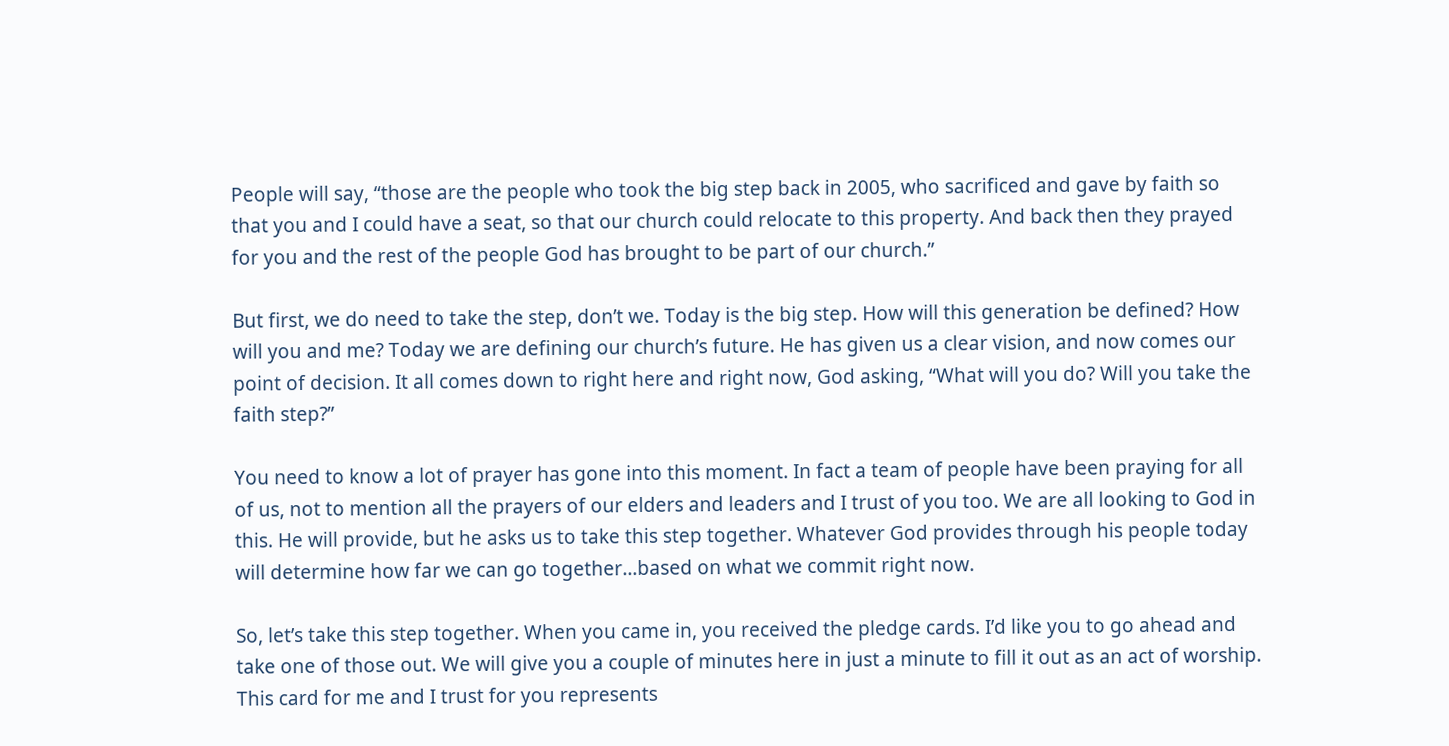People will say, “those are the people who took the big step back in 2005, who sacrificed and gave by faith so that you and I could have a seat, so that our church could relocate to this property. And back then they prayed for you and the rest of the people God has brought to be part of our church.”

But first, we do need to take the step, don’t we. Today is the big step. How will this generation be defined? How will you and me? Today we are defining our church’s future. He has given us a clear vision, and now comes our point of decision. It all comes down to right here and right now, God asking, “What will you do? Will you take the faith step?”

You need to know a lot of prayer has gone into this moment. In fact a team of people have been praying for all of us, not to mention all the prayers of our elders and leaders and I trust of you too. We are all looking to God in this. He will provide, but he asks us to take this step together. Whatever God provides through his people today will determine how far we can go together…based on what we commit right now.

So, let’s take this step together. When you came in, you received the pledge cards. I’d like you to go ahead and take one of those out. We will give you a couple of minutes here in just a minute to fill it out as an act of worship. This card for me and I trust for you represents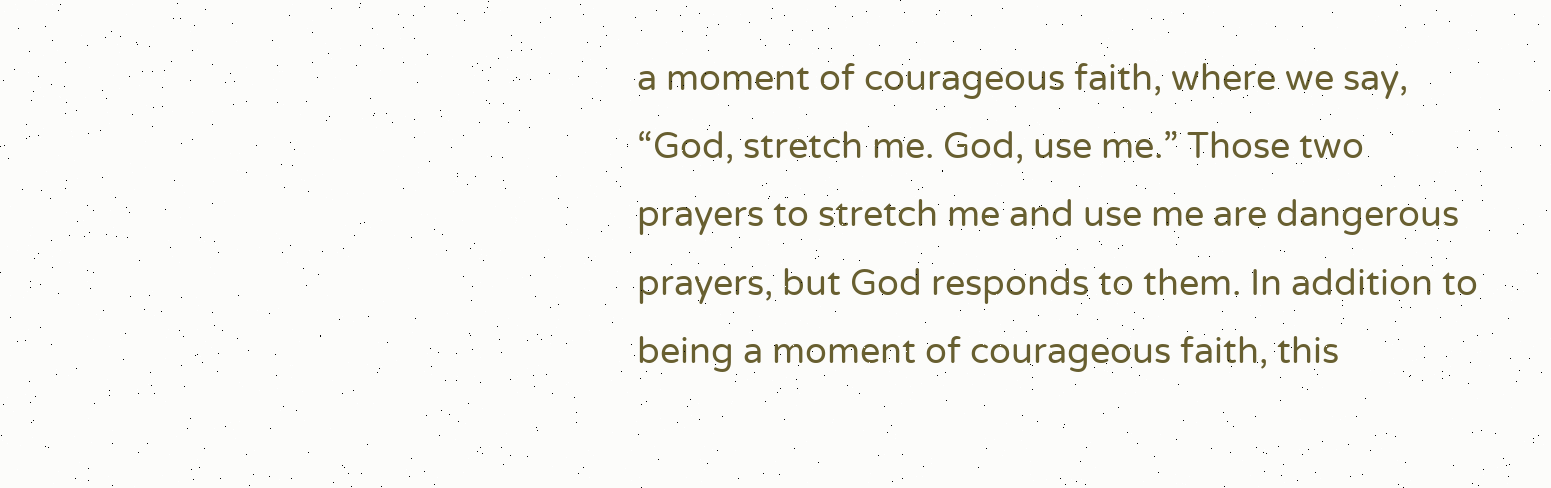a moment of courageous faith, where we say, “God, stretch me. God, use me.” Those two prayers to stretch me and use me are dangerous prayers, but God responds to them. In addition to being a moment of courageous faith, this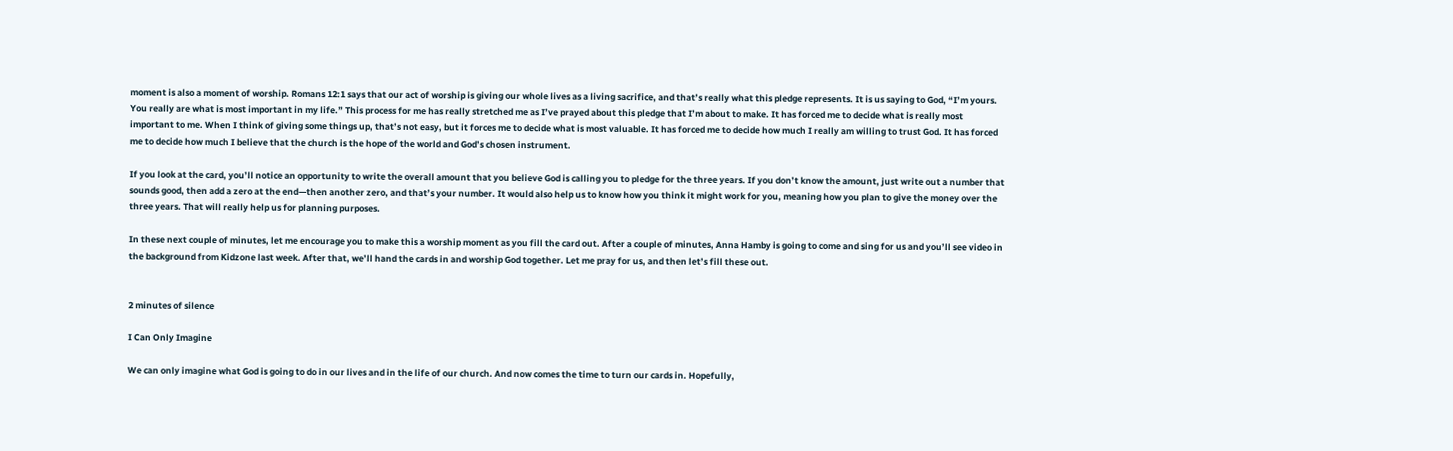moment is also a moment of worship. Romans 12:1 says that our act of worship is giving our whole lives as a living sacrifice, and that’s really what this pledge represents. It is us saying to God, “I’m yours. You really are what is most important in my life.” This process for me has really stretched me as I’ve prayed about this pledge that I’m about to make. It has forced me to decide what is really most important to me. When I think of giving some things up, that’s not easy, but it forces me to decide what is most valuable. It has forced me to decide how much I really am willing to trust God. It has forced me to decide how much I believe that the church is the hope of the world and God’s chosen instrument.

If you look at the card, you’ll notice an opportunity to write the overall amount that you believe God is calling you to pledge for the three years. If you don’t know the amount, just write out a number that sounds good, then add a zero at the end—then another zero, and that’s your number. It would also help us to know how you think it might work for you, meaning how you plan to give the money over the three years. That will really help us for planning purposes.

In these next couple of minutes, let me encourage you to make this a worship moment as you fill the card out. After a couple of minutes, Anna Hamby is going to come and sing for us and you’ll see video in the background from Kidzone last week. After that, we’ll hand the cards in and worship God together. Let me pray for us, and then let’s fill these out.


2 minutes of silence

I Can Only Imagine

We can only imagine what God is going to do in our lives and in the life of our church. And now comes the time to turn our cards in. Hopefully,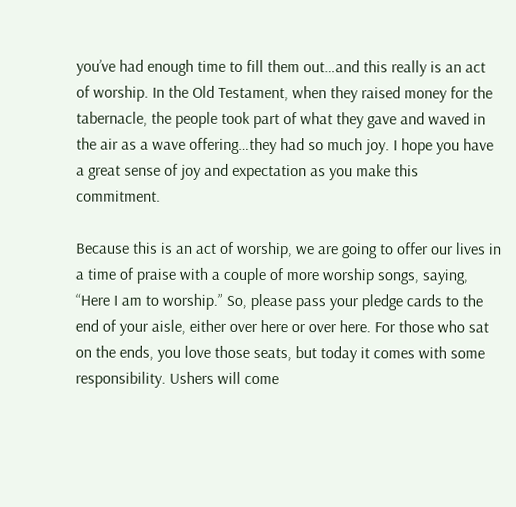you’ve had enough time to fill them out…and this really is an act of worship. In the Old Testament, when they raised money for the tabernacle, the people took part of what they gave and waved in the air as a wave offering…they had so much joy. I hope you have a great sense of joy and expectation as you make this commitment.

Because this is an act of worship, we are going to offer our lives in a time of praise with a couple of more worship songs, saying, “Here I am to worship.” So, please pass your pledge cards to the end of your aisle, either over here or over here. For those who sat on the ends, you love those seats, but today it comes with some responsibility. Ushers will come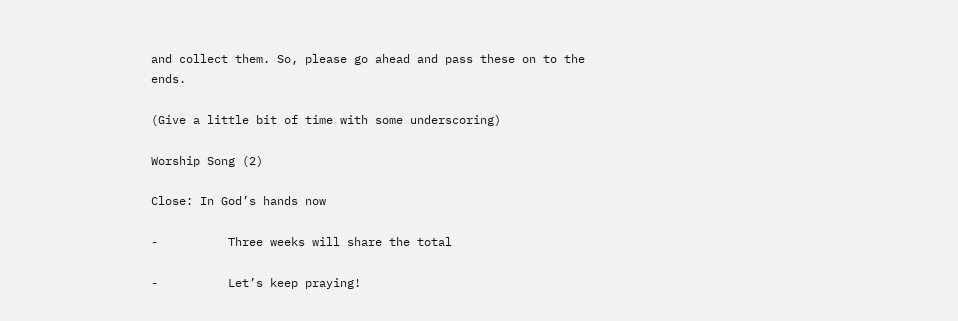and collect them. So, please go ahead and pass these on to the ends.

(Give a little bit of time with some underscoring)

Worship Song (2)

Close: In God’s hands now

-          Three weeks will share the total

-          Let’s keep praying!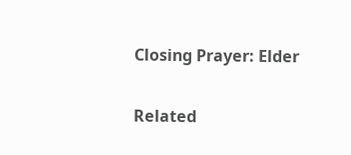Closing Prayer: Elder

Related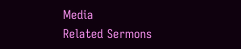Media
Related Sermons